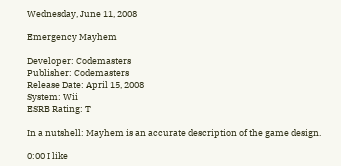Wednesday, June 11, 2008

Emergency Mayhem

Developer: Codemasters
Publisher: Codemasters
Release Date: April 15, 2008
System: Wii
ESRB Rating: T

In a nutshell: Mayhem is an accurate description of the game design.

0:00 I like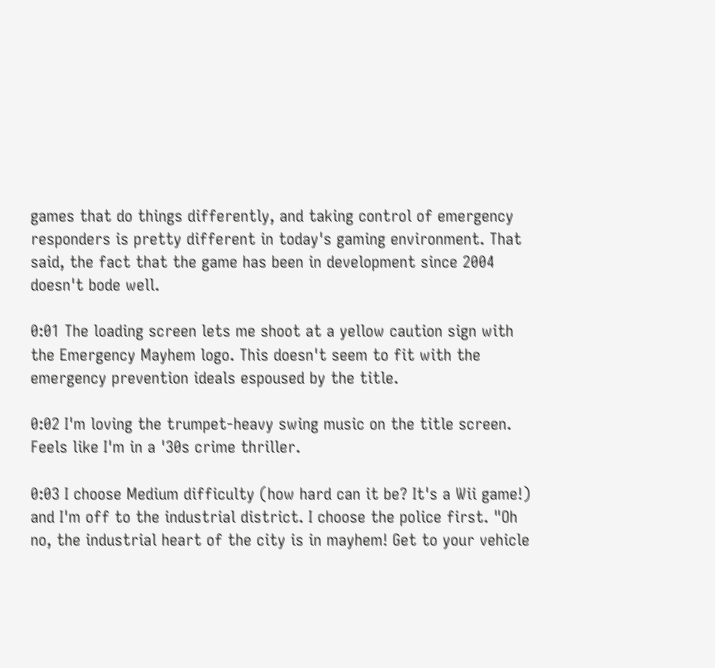games that do things differently, and taking control of emergency responders is pretty different in today's gaming environment. That said, the fact that the game has been in development since 2004 doesn't bode well.

0:01 The loading screen lets me shoot at a yellow caution sign with the Emergency Mayhem logo. This doesn't seem to fit with the emergency prevention ideals espoused by the title.

0:02 I'm loving the trumpet-heavy swing music on the title screen. Feels like I'm in a '30s crime thriller.

0:03 I choose Medium difficulty (how hard can it be? It's a Wii game!) and I'm off to the industrial district. I choose the police first. "Oh no, the industrial heart of the city is in mayhem! Get to your vehicle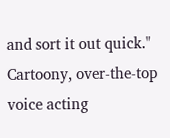and sort it out quick." Cartoony, over-the-top voice acting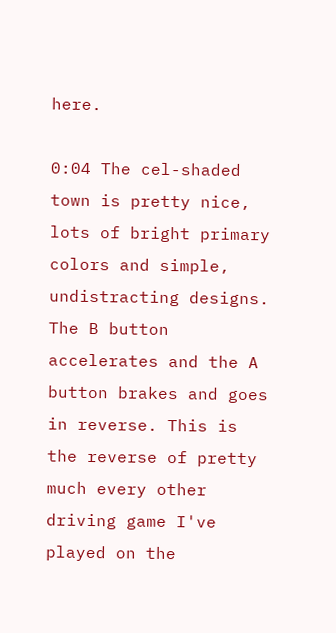here.

0:04 The cel-shaded town is pretty nice, lots of bright primary colors and simple, undistracting designs. The B button accelerates and the A button brakes and goes in reverse. This is the reverse of pretty much every other driving game I've played on the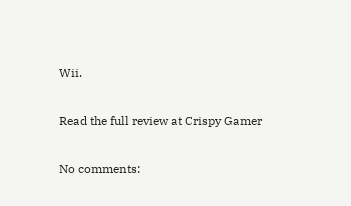Wii.

Read the full review at Crispy Gamer

No comments: